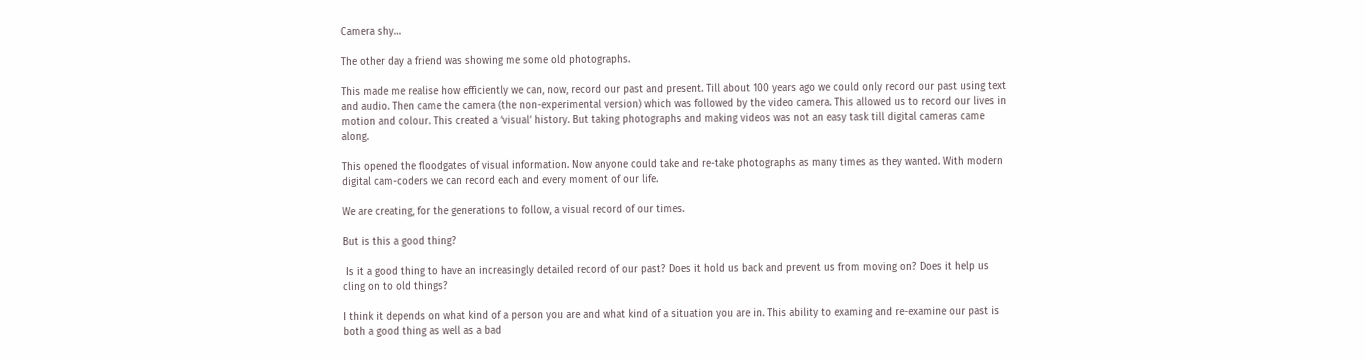Camera shy…

The other day a friend was showing me some old photographs.

This made me realise how efficiently we can, now, record our past and present. Till about 100 years ago we could only record our past using text and audio. Then came the camera (the non-experimental version) which was followed by the video camera. This allowed us to record our lives in motion and colour. This created a ‘visual’ history. But taking photographs and making videos was not an easy task till digital cameras came along.

This opened the floodgates of visual information. Now anyone could take and re-take photographs as many times as they wanted. With modern digital cam-coders we can record each and every moment of our life.

We are creating, for the generations to follow, a visual record of our times.

But is this a good thing?

 Is it a good thing to have an increasingly detailed record of our past? Does it hold us back and prevent us from moving on? Does it help us cling on to old things?

I think it depends on what kind of a person you are and what kind of a situation you are in. This ability to examing and re-examine our past is both a good thing as well as a bad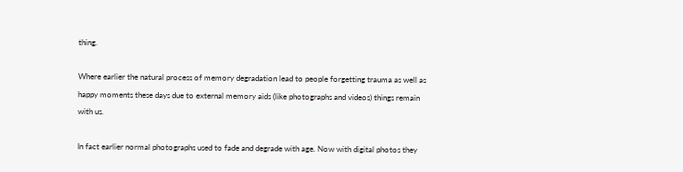thing.

Where earlier the natural process of memory degradation lead to people forgetting trauma as well as happy moments these days due to external memory aids (like photographs and videos) things remain with us.

In fact earlier normal photographs used to fade and degrade with age. Now with digital photos they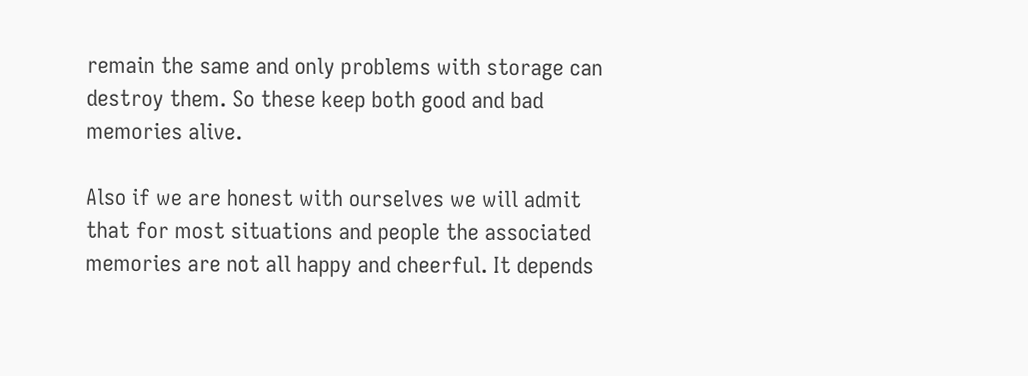remain the same and only problems with storage can destroy them. So these keep both good and bad memories alive.

Also if we are honest with ourselves we will admit that for most situations and people the associated memories are not all happy and cheerful. It depends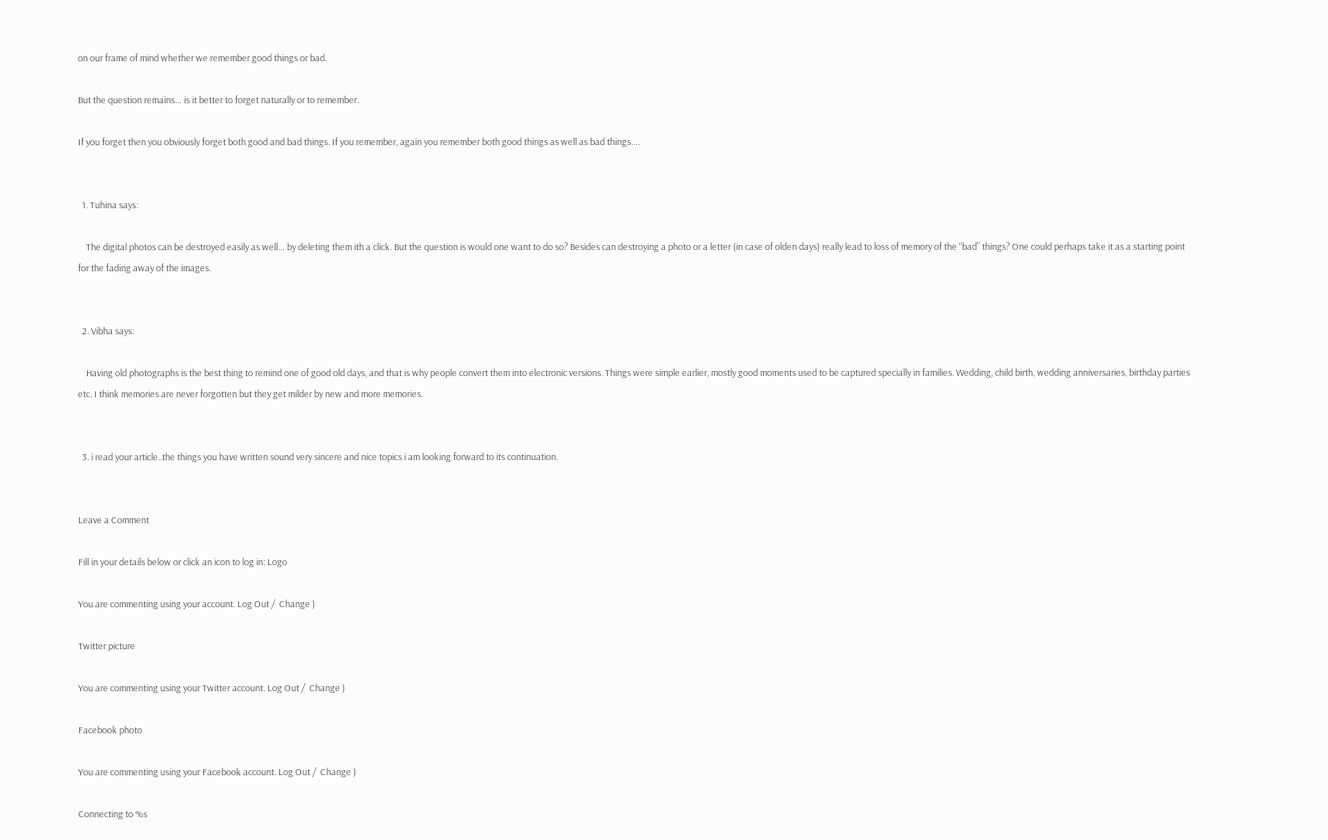on our frame of mind whether we remember good things or bad.

But the question remains… is it better to forget naturally or to remember.

If you forget then you obviously forget both good and bad things. If you remember, again you remember both good things as well as bad things….


  1. Tuhina says:

    The digital photos can be destroyed easily as well… by deleting them ith a click. But the question is would one want to do so? Besides can destroying a photo or a letter (in case of olden days) really lead to loss of memory of the “bad” things? One could perhaps take it as a starting point for the fading away of the images.


  2. Vibha says:

    Having old photographs is the best thing to remind one of good old days, and that is why people convert them into electronic versions. Things were simple earlier, mostly good moments used to be captured specially in families. Wedding, child birth, wedding anniversaries, birthday parties etc. I think memories are never forgotten but they get milder by new and more memories.


  3. i read your article..the things you have written sound very sincere and nice topics i am looking forward to its continuation.


Leave a Comment

Fill in your details below or click an icon to log in: Logo

You are commenting using your account. Log Out /  Change )

Twitter picture

You are commenting using your Twitter account. Log Out /  Change )

Facebook photo

You are commenting using your Facebook account. Log Out /  Change )

Connecting to %s